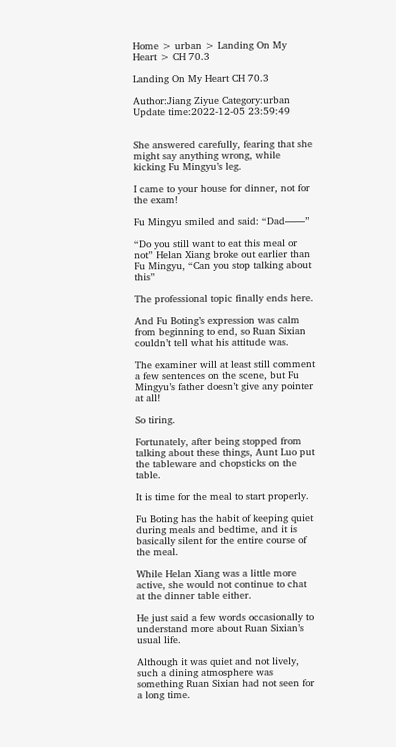Home > urban > Landing On My Heart > CH 70.3

Landing On My Heart CH 70.3

Author:Jiang Ziyue Category:urban Update time:2022-12-05 23:59:49


She answered carefully, fearing that she might say anything wrong, while kicking Fu Mingyu’s leg.

I came to your house for dinner, not for the exam!

Fu Mingyu smiled and said: “Dad——”

“Do you still want to eat this meal or not” Helan Xiang broke out earlier than Fu Mingyu, “Can you stop talking about this”

The professional topic finally ends here.

And Fu Boting’s expression was calm from beginning to end, so Ruan Sixian couldn’t tell what his attitude was.

The examiner will at least still comment a few sentences on the scene, but Fu Mingyu’s father doesn’t give any pointer at all!

So tiring.

Fortunately, after being stopped from talking about these things, Aunt Luo put the tableware and chopsticks on the table.

It is time for the meal to start properly.

Fu Boting has the habit of keeping quiet during meals and bedtime, and it is basically silent for the entire course of the meal.

While Helan Xiang was a little more active, she would not continue to chat at the dinner table either.

He just said a few words occasionally to understand more about Ruan Sixian’s usual life.

Although it was quiet and not lively, such a dining atmosphere was something Ruan Sixian had not seen for a long time.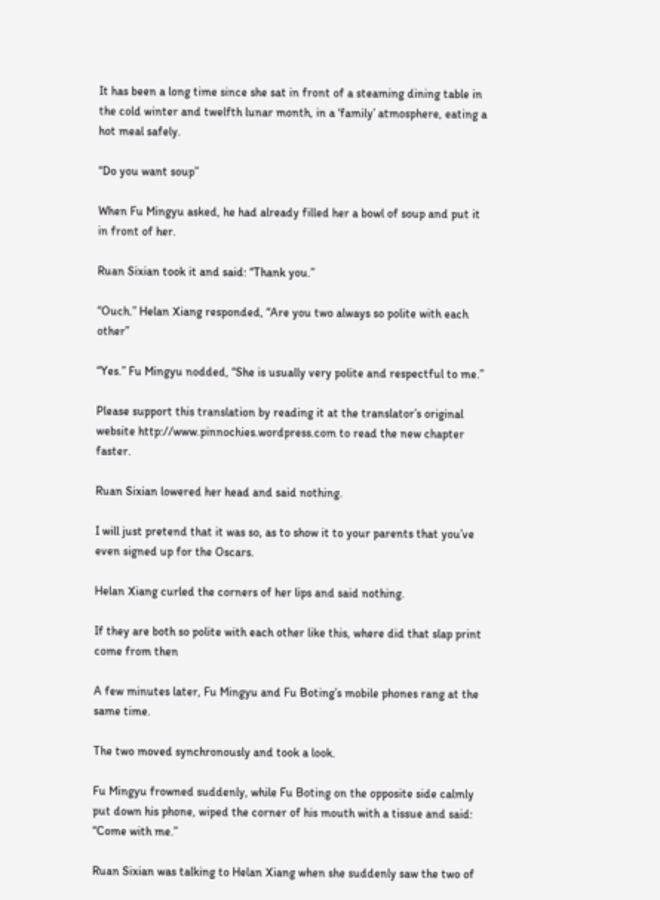It has been a long time since she sat in front of a steaming dining table in the cold winter and twelfth lunar month, in a ‘family’ atmosphere, eating a hot meal safely.

“Do you want soup”

When Fu Mingyu asked, he had already filled her a bowl of soup and put it in front of her.

Ruan Sixian took it and said: “Thank you.”

“Ouch.” Helan Xiang responded, “Are you two always so polite with each other”

“Yes.” Fu Mingyu nodded, “She is usually very polite and respectful to me.”

Please support this translation by reading it at the translator’s original website http://www.pinnochies.wordpress.com to read the new chapter faster.

Ruan Sixian lowered her head and said nothing.

I will just pretend that it was so, as to show it to your parents that you’ve even signed up for the Oscars.

Helan Xiang curled the corners of her lips and said nothing.

If they are both so polite with each other like this, where did that slap print come from then

A few minutes later, Fu Mingyu and Fu Boting’s mobile phones rang at the same time.

The two moved synchronously and took a look.

Fu Mingyu frowned suddenly, while Fu Boting on the opposite side calmly put down his phone, wiped the corner of his mouth with a tissue and said: “Come with me.”

Ruan Sixian was talking to Helan Xiang when she suddenly saw the two of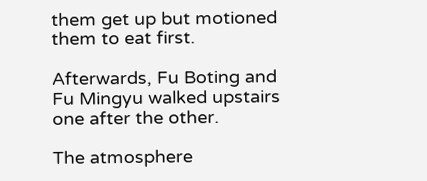them get up but motioned them to eat first.

Afterwards, Fu Boting and Fu Mingyu walked upstairs one after the other.

The atmosphere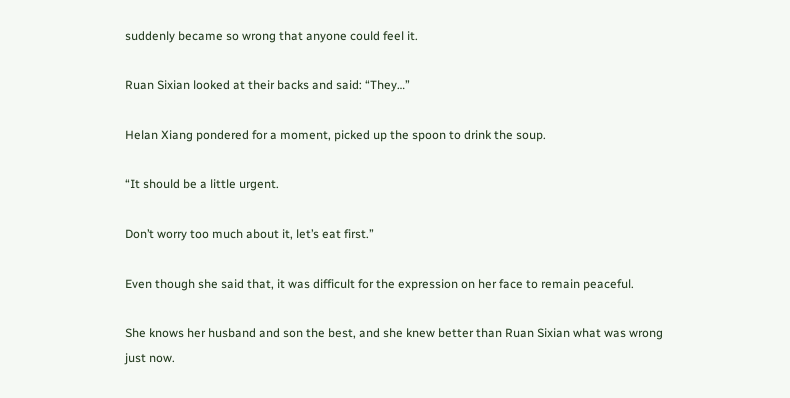suddenly became so wrong that anyone could feel it.

Ruan Sixian looked at their backs and said: “They…”

Helan Xiang pondered for a moment, picked up the spoon to drink the soup.

“It should be a little urgent.

Don’t worry too much about it, let’s eat first.”

Even though she said that, it was difficult for the expression on her face to remain peaceful.

She knows her husband and son the best, and she knew better than Ruan Sixian what was wrong just now.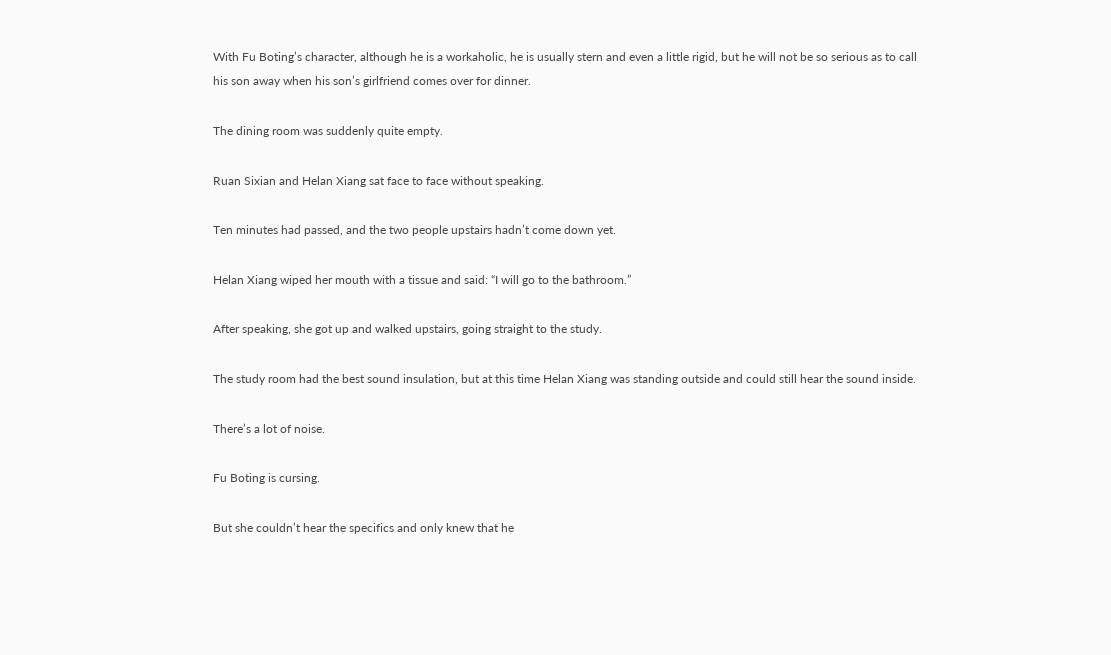With Fu Boting’s character, although he is a workaholic, he is usually stern and even a little rigid, but he will not be so serious as to call his son away when his son’s girlfriend comes over for dinner.

The dining room was suddenly quite empty.

Ruan Sixian and Helan Xiang sat face to face without speaking.

Ten minutes had passed, and the two people upstairs hadn’t come down yet.

Helan Xiang wiped her mouth with a tissue and said: “I will go to the bathroom.”

After speaking, she got up and walked upstairs, going straight to the study.

The study room had the best sound insulation, but at this time Helan Xiang was standing outside and could still hear the sound inside.

There’s a lot of noise.

Fu Boting is cursing.

But she couldn’t hear the specifics and only knew that he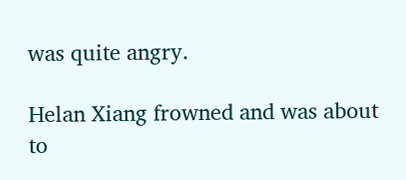was quite angry.

Helan Xiang frowned and was about to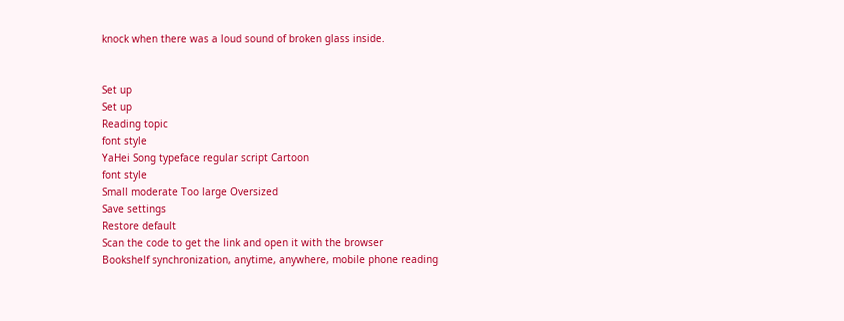knock when there was a loud sound of broken glass inside.


Set up
Set up
Reading topic
font style
YaHei Song typeface regular script Cartoon
font style
Small moderate Too large Oversized
Save settings
Restore default
Scan the code to get the link and open it with the browser
Bookshelf synchronization, anytime, anywhere, mobile phone reading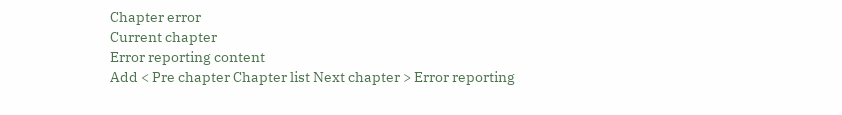Chapter error
Current chapter
Error reporting content
Add < Pre chapter Chapter list Next chapter > Error reporting